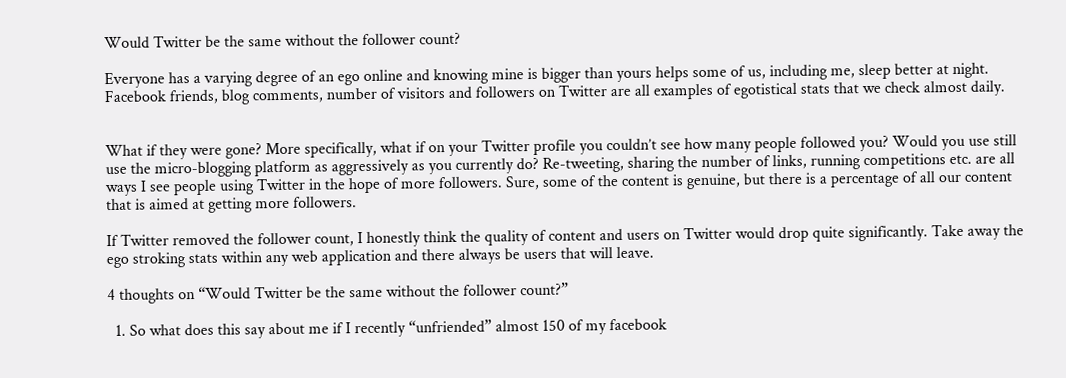Would Twitter be the same without the follower count?

Everyone has a varying degree of an ego online and knowing mine is bigger than yours helps some of us, including me, sleep better at night. Facebook friends, blog comments, number of visitors and followers on Twitter are all examples of egotistical stats that we check almost daily.


What if they were gone? More specifically, what if on your Twitter profile you couldn’t see how many people followed you? Would you use still use the micro-blogging platform as aggressively as you currently do? Re-tweeting, sharing the number of links, running competitions etc. are all ways I see people using Twitter in the hope of more followers. Sure, some of the content is genuine, but there is a percentage of all our content that is aimed at getting more followers.

If Twitter removed the follower count, I honestly think the quality of content and users on Twitter would drop quite significantly. Take away the ego stroking stats within any web application and there always be users that will leave.

4 thoughts on “Would Twitter be the same without the follower count?”

  1. So what does this say about me if I recently “unfriended” almost 150 of my facebook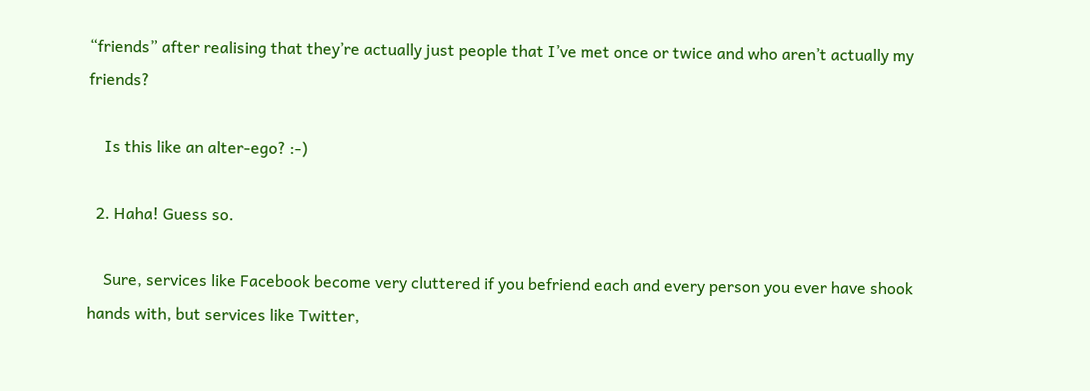“friends” after realising that they’re actually just people that I’ve met once or twice and who aren’t actually my friends?

    Is this like an alter-ego? :-)

  2. Haha! Guess so.

    Sure, services like Facebook become very cluttered if you befriend each and every person you ever have shook hands with, but services like Twitter,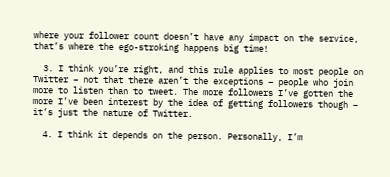where your follower count doesn’t have any impact on the service, that’s where the ego-stroking happens big time!

  3. I think you’re right, and this rule applies to most people on Twitter – not that there aren’t the exceptions – people who join more to listen than to tweet. The more followers I’ve gotten the more I’ve been interest by the idea of getting followers though – it’s just the nature of Twitter.

  4. I think it depends on the person. Personally, I’m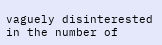vaguely disinterested in the number of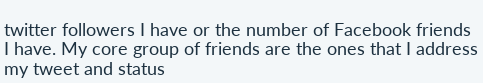twitter followers I have or the number of Facebook friends I have. My core group of friends are the ones that I address my tweet and status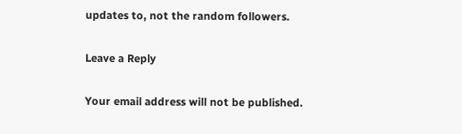updates to, not the random followers.

Leave a Reply

Your email address will not be published.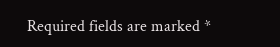Required fields are marked *